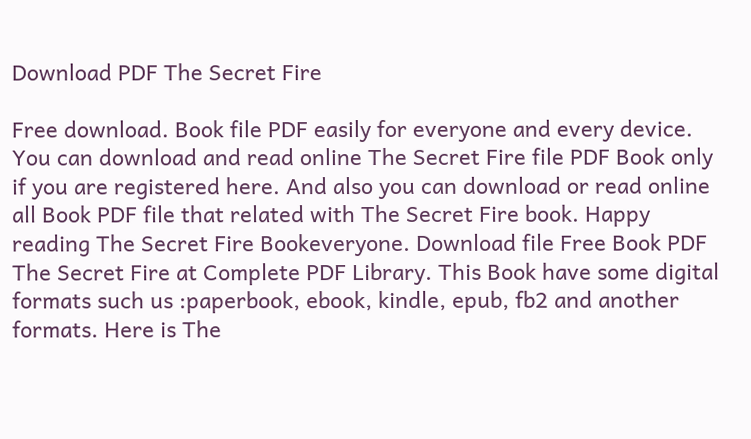Download PDF The Secret Fire

Free download. Book file PDF easily for everyone and every device. You can download and read online The Secret Fire file PDF Book only if you are registered here. And also you can download or read online all Book PDF file that related with The Secret Fire book. Happy reading The Secret Fire Bookeveryone. Download file Free Book PDF The Secret Fire at Complete PDF Library. This Book have some digital formats such us :paperbook, ebook, kindle, epub, fb2 and another formats. Here is The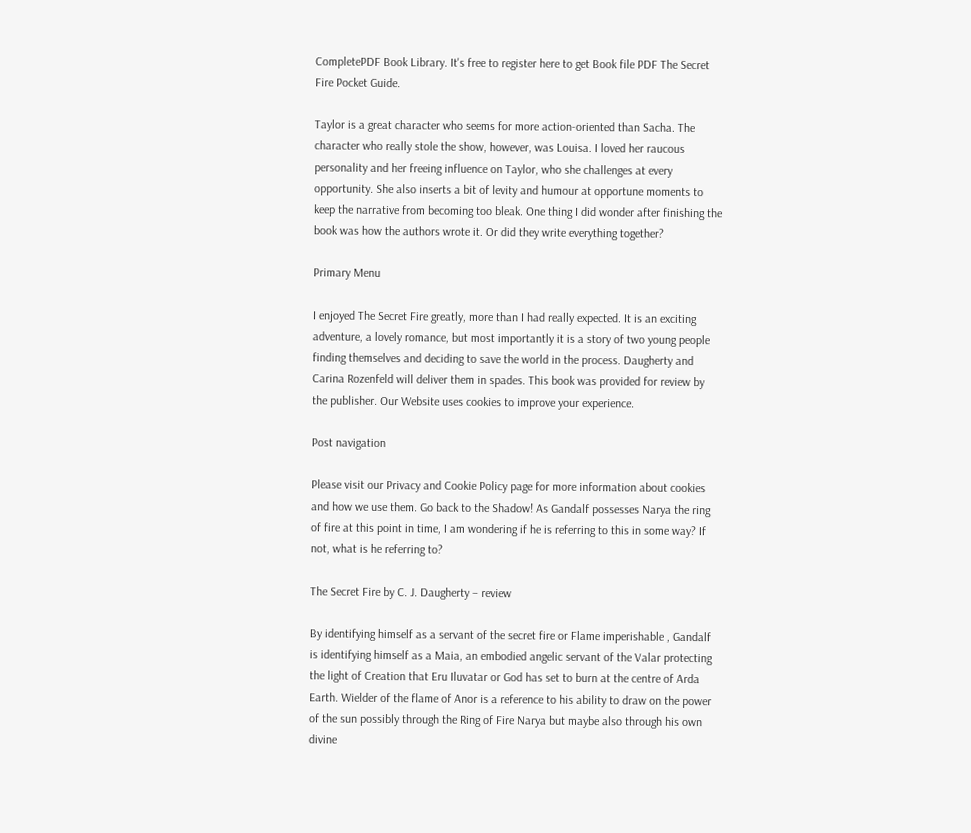CompletePDF Book Library. It's free to register here to get Book file PDF The Secret Fire Pocket Guide.

Taylor is a great character who seems for more action-oriented than Sacha. The character who really stole the show, however, was Louisa. I loved her raucous personality and her freeing influence on Taylor, who she challenges at every opportunity. She also inserts a bit of levity and humour at opportune moments to keep the narrative from becoming too bleak. One thing I did wonder after finishing the book was how the authors wrote it. Or did they write everything together?

Primary Menu

I enjoyed The Secret Fire greatly, more than I had really expected. It is an exciting adventure, a lovely romance, but most importantly it is a story of two young people finding themselves and deciding to save the world in the process. Daugherty and Carina Rozenfeld will deliver them in spades. This book was provided for review by the publisher. Our Website uses cookies to improve your experience.

Post navigation

Please visit our Privacy and Cookie Policy page for more information about cookies and how we use them. Go back to the Shadow! As Gandalf possesses Narya the ring of fire at this point in time, I am wondering if he is referring to this in some way? If not, what is he referring to?

The Secret Fire by C. J. Daugherty – review

By identifying himself as a servant of the secret fire or Flame imperishable , Gandalf is identifying himself as a Maia, an embodied angelic servant of the Valar protecting the light of Creation that Eru Iluvatar or God has set to burn at the centre of Arda Earth. Wielder of the flame of Anor is a reference to his ability to draw on the power of the sun possibly through the Ring of Fire Narya but maybe also through his own divine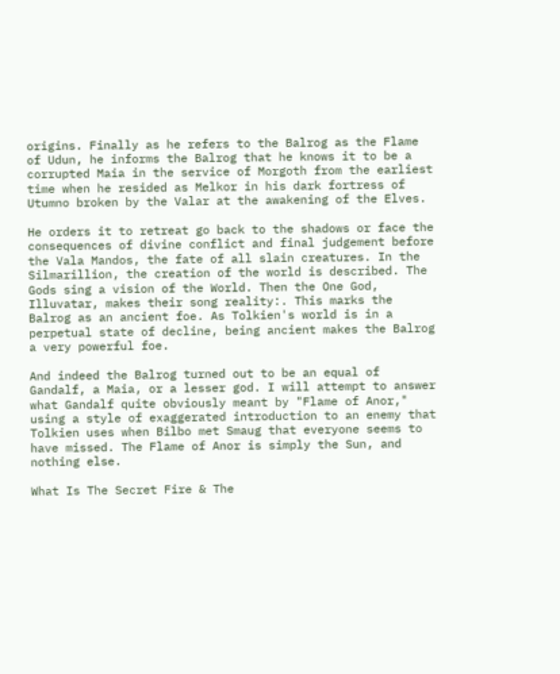origins. Finally as he refers to the Balrog as the Flame of Udun, he informs the Balrog that he knows it to be a corrupted Maia in the service of Morgoth from the earliest time when he resided as Melkor in his dark fortress of Utumno broken by the Valar at the awakening of the Elves.

He orders it to retreat go back to the shadows or face the consequences of divine conflict and final judgement before the Vala Mandos, the fate of all slain creatures. In the Silmarillion, the creation of the world is described. The Gods sing a vision of the World. Then the One God, Illuvatar, makes their song reality:. This marks the Balrog as an ancient foe. As Tolkien's world is in a perpetual state of decline, being ancient makes the Balrog a very powerful foe.

And indeed the Balrog turned out to be an equal of Gandalf, a Maia, or a lesser god. I will attempt to answer what Gandalf quite obviously meant by "Flame of Anor," using a style of exaggerated introduction to an enemy that Tolkien uses when Bilbo met Smaug that everyone seems to have missed. The Flame of Anor is simply the Sun, and nothing else.

What Is The Secret Fire & The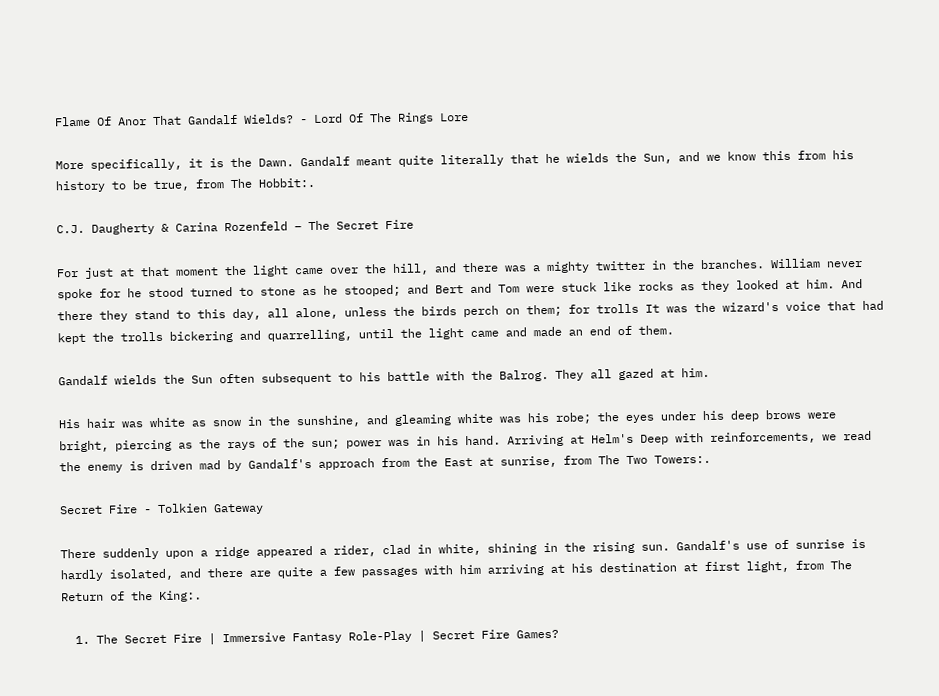Flame Of Anor That Gandalf Wields? - Lord Of The Rings Lore

More specifically, it is the Dawn. Gandalf meant quite literally that he wields the Sun, and we know this from his history to be true, from The Hobbit:.

C.J. Daugherty & Carina Rozenfeld – The Secret Fire

For just at that moment the light came over the hill, and there was a mighty twitter in the branches. William never spoke for he stood turned to stone as he stooped; and Bert and Tom were stuck like rocks as they looked at him. And there they stand to this day, all alone, unless the birds perch on them; for trolls It was the wizard's voice that had kept the trolls bickering and quarrelling, until the light came and made an end of them.

Gandalf wields the Sun often subsequent to his battle with the Balrog. They all gazed at him.

His hair was white as snow in the sunshine, and gleaming white was his robe; the eyes under his deep brows were bright, piercing as the rays of the sun; power was in his hand. Arriving at Helm's Deep with reinforcements, we read the enemy is driven mad by Gandalf's approach from the East at sunrise, from The Two Towers:.

Secret Fire - Tolkien Gateway

There suddenly upon a ridge appeared a rider, clad in white, shining in the rising sun. Gandalf's use of sunrise is hardly isolated, and there are quite a few passages with him arriving at his destination at first light, from The Return of the King:.

  1. The Secret Fire | Immersive Fantasy Role-Play | Secret Fire Games?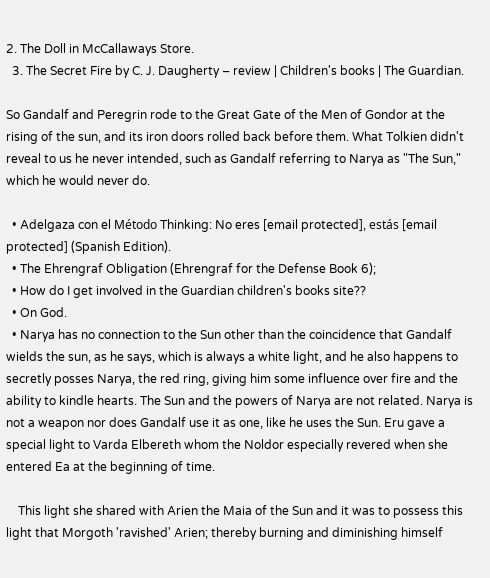2. The Doll in McCallaways Store.
  3. The Secret Fire by C. J. Daugherty – review | Children's books | The Guardian.

So Gandalf and Peregrin rode to the Great Gate of the Men of Gondor at the rising of the sun, and its iron doors rolled back before them. What Tolkien didn't reveal to us he never intended, such as Gandalf referring to Narya as "The Sun," which he would never do.

  • Adelgaza con el Método Thinking: No eres [email protected], estás [email protected] (Spanish Edition).
  • The Ehrengraf Obligation (Ehrengraf for the Defense Book 6);
  • How do I get involved in the Guardian children's books site??
  • On God.
  • Narya has no connection to the Sun other than the coincidence that Gandalf wields the sun, as he says, which is always a white light, and he also happens to secretly posses Narya, the red ring, giving him some influence over fire and the ability to kindle hearts. The Sun and the powers of Narya are not related. Narya is not a weapon nor does Gandalf use it as one, like he uses the Sun. Eru gave a special light to Varda Elbereth whom the Noldor especially revered when she entered Ea at the beginning of time.

    This light she shared with Arien the Maia of the Sun and it was to possess this light that Morgoth 'ravished' Arien; thereby burning and diminishing himself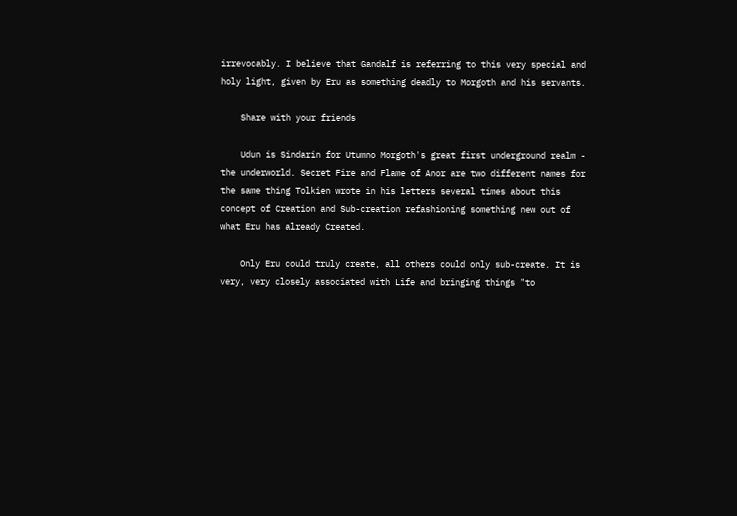irrevocably. I believe that Gandalf is referring to this very special and holy light, given by Eru as something deadly to Morgoth and his servants.

    Share with your friends

    Udun is Sindarin for Utumno Morgoth's great first underground realm - the underworld. Secret Fire and Flame of Anor are two different names for the same thing Tolkien wrote in his letters several times about this concept of Creation and Sub-creation refashioning something new out of what Eru has already Created.

    Only Eru could truly create, all others could only sub-create. It is very, very closely associated with Life and bringing things "to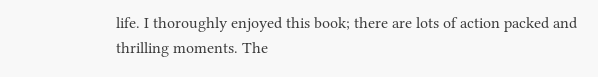life. I thoroughly enjoyed this book; there are lots of action packed and thrilling moments. The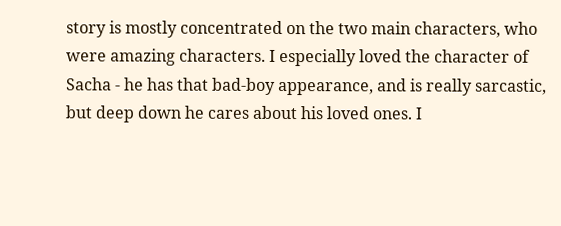story is mostly concentrated on the two main characters, who were amazing characters. I especially loved the character of Sacha - he has that bad-boy appearance, and is really sarcastic, but deep down he cares about his loved ones. I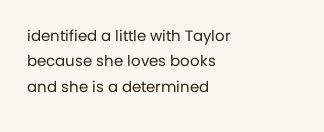identified a little with Taylor because she loves books and she is a determined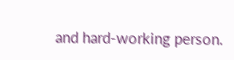and hard-working person.